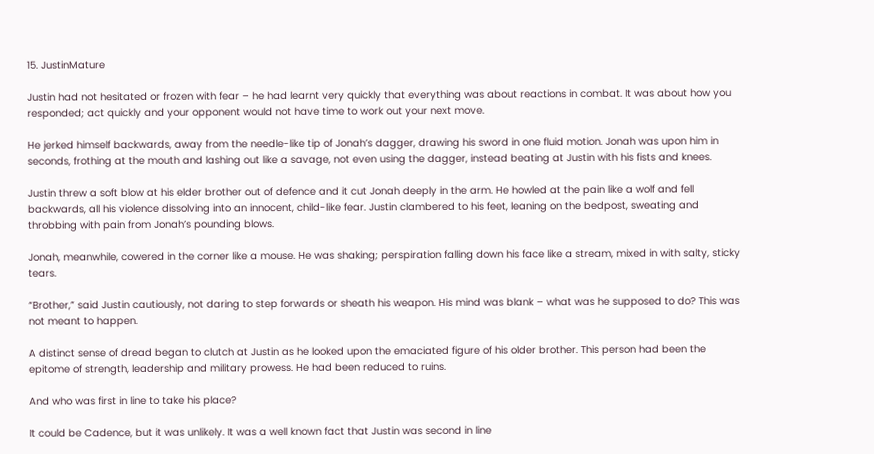15. JustinMature

Justin had not hesitated or frozen with fear – he had learnt very quickly that everything was about reactions in combat. It was about how you responded; act quickly and your opponent would not have time to work out your next move.

He jerked himself backwards, away from the needle-like tip of Jonah’s dagger, drawing his sword in one fluid motion. Jonah was upon him in seconds, frothing at the mouth and lashing out like a savage, not even using the dagger, instead beating at Justin with his fists and knees.

Justin threw a soft blow at his elder brother out of defence and it cut Jonah deeply in the arm. He howled at the pain like a wolf and fell backwards, all his violence dissolving into an innocent, child-like fear. Justin clambered to his feet, leaning on the bedpost, sweating and throbbing with pain from Jonah’s pounding blows.

Jonah, meanwhile, cowered in the corner like a mouse. He was shaking; perspiration falling down his face like a stream, mixed in with salty, sticky tears.

“Brother,” said Justin cautiously, not daring to step forwards or sheath his weapon. His mind was blank – what was he supposed to do? This was not meant to happen.

A distinct sense of dread began to clutch at Justin as he looked upon the emaciated figure of his older brother. This person had been the epitome of strength, leadership and military prowess. He had been reduced to ruins.

And who was first in line to take his place?

It could be Cadence, but it was unlikely. It was a well known fact that Justin was second in line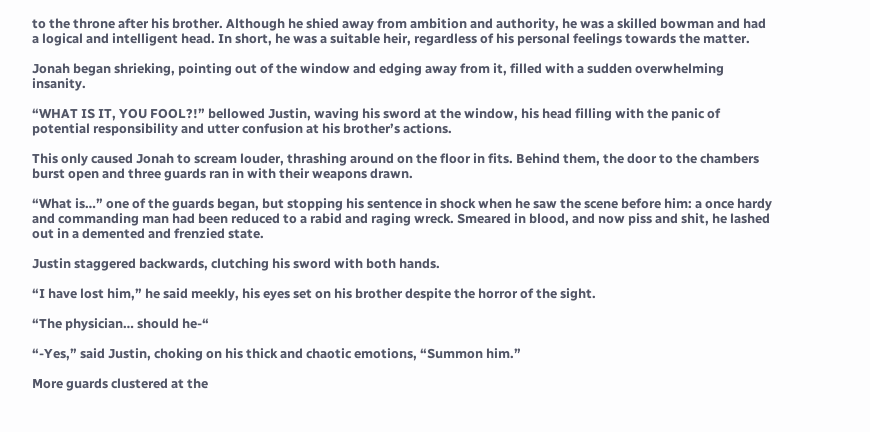to the throne after his brother. Although he shied away from ambition and authority, he was a skilled bowman and had a logical and intelligent head. In short, he was a suitable heir, regardless of his personal feelings towards the matter.

Jonah began shrieking, pointing out of the window and edging away from it, filled with a sudden overwhelming insanity.

“WHAT IS IT, YOU FOOL?!” bellowed Justin, waving his sword at the window, his head filling with the panic of potential responsibility and utter confusion at his brother’s actions.

This only caused Jonah to scream louder, thrashing around on the floor in fits. Behind them, the door to the chambers burst open and three guards ran in with their weapons drawn.

“What is…” one of the guards began, but stopping his sentence in shock when he saw the scene before him: a once hardy and commanding man had been reduced to a rabid and raging wreck. Smeared in blood, and now piss and shit, he lashed out in a demented and frenzied state.

Justin staggered backwards, clutching his sword with both hands.

“I have lost him,” he said meekly, his eyes set on his brother despite the horror of the sight.

“The physician… should he-“

“-Yes,” said Justin, choking on his thick and chaotic emotions, “Summon him.”

More guards clustered at the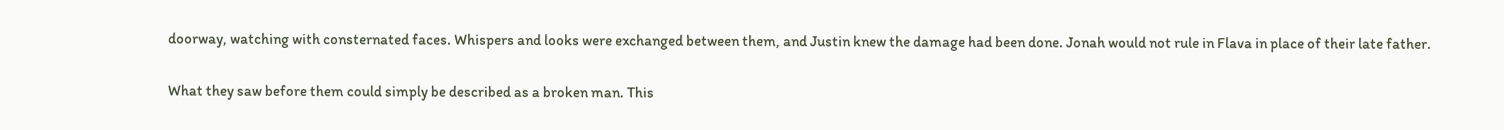doorway, watching with consternated faces. Whispers and looks were exchanged between them, and Justin knew the damage had been done. Jonah would not rule in Flava in place of their late father.

What they saw before them could simply be described as a broken man. This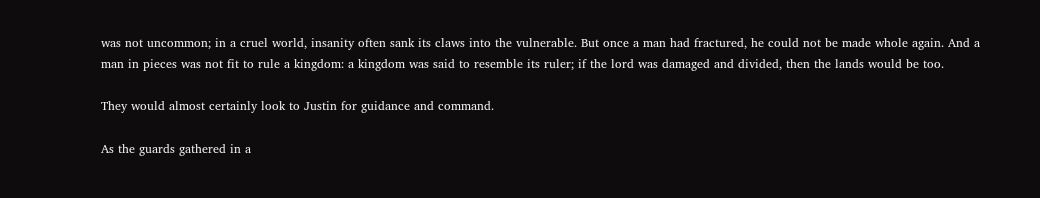was not uncommon; in a cruel world, insanity often sank its claws into the vulnerable. But once a man had fractured, he could not be made whole again. And a man in pieces was not fit to rule a kingdom: a kingdom was said to resemble its ruler; if the lord was damaged and divided, then the lands would be too.

They would almost certainly look to Justin for guidance and command.

As the guards gathered in a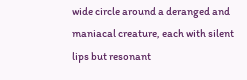wide circle around a deranged and maniacal creature, each with silent lips but resonant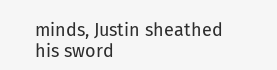minds, Justin sheathed his sword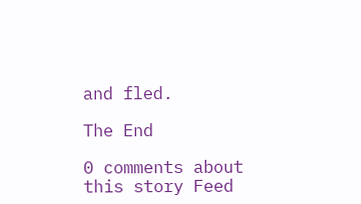and fled.

The End

0 comments about this story Feed